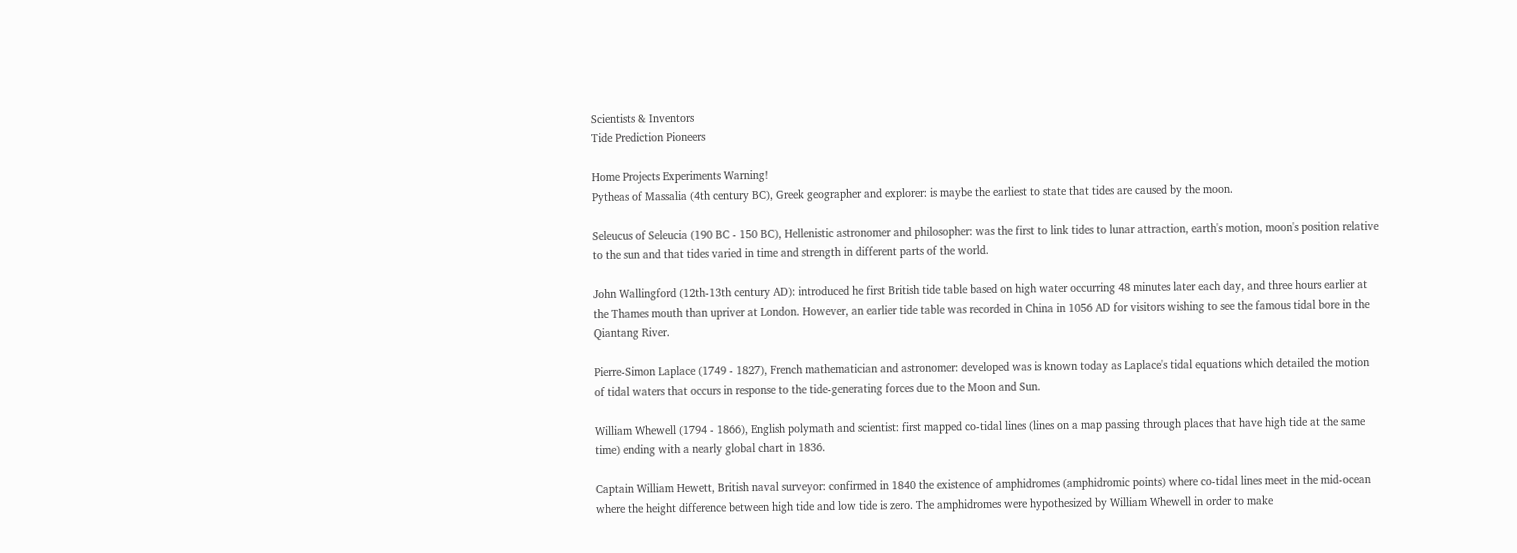Scientists & Inventors
Tide Prediction Pioneers

Home Projects Experiments Warning!
Pytheas of Massalia (4th century BC), Greek geographer and explorer: is maybe the earliest to state that tides are caused by the moon.

Seleucus of Seleucia (190 BC - 150 BC), Hellenistic astronomer and philosopher: was the first to link tides to lunar attraction, earth's motion, moon's position relative to the sun and that tides varied in time and strength in different parts of the world.

John Wallingford (12th-13th century AD): introduced he first British tide table based on high water occurring 48 minutes later each day, and three hours earlier at the Thames mouth than upriver at London. However, an earlier tide table was recorded in China in 1056 AD for visitors wishing to see the famous tidal bore in the Qiantang River.

Pierre-Simon Laplace (1749 - 1827), French mathematician and astronomer: developed was is known today as Laplace's tidal equations which detailed the motion of tidal waters that occurs in response to the tide-generating forces due to the Moon and Sun.

William Whewell (1794 - 1866), English polymath and scientist: first mapped co-tidal lines (lines on a map passing through places that have high tide at the same time) ending with a nearly global chart in 1836.

Captain William Hewett, British naval surveyor: confirmed in 1840 the existence of amphidromes (amphidromic points) where co-tidal lines meet in the mid-ocean where the height difference between high tide and low tide is zero. The amphidromes were hypothesized by William Whewell in order to make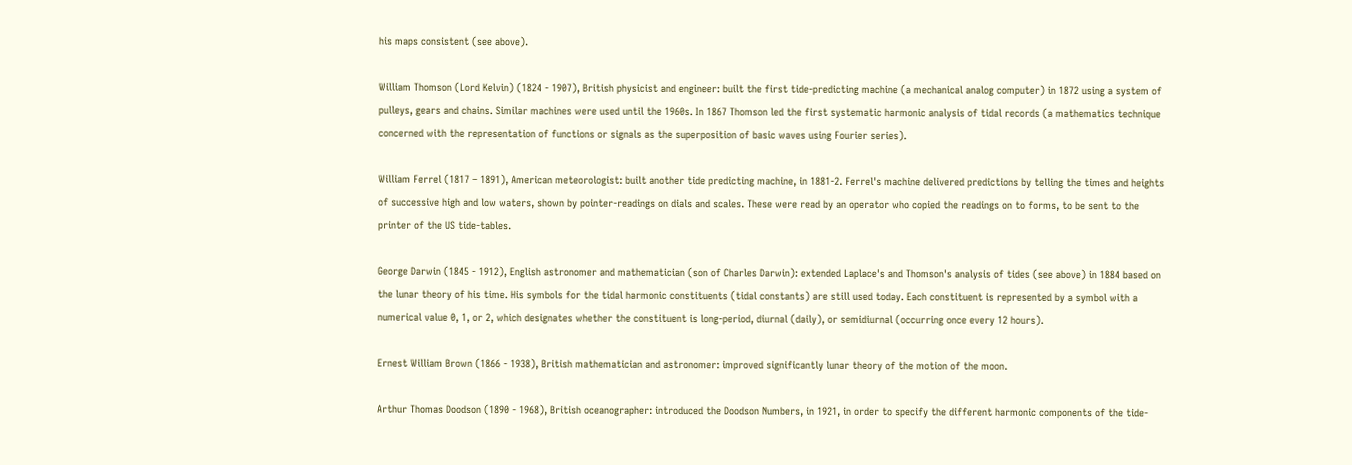his maps consistent (see above).

William Thomson (Lord Kelvin) (1824 - 1907), British physicist and engineer: built the first tide-predicting machine (a mechanical analog computer) in 1872 using a system of pulleys, gears and chains. Similar machines were used until the 1960s. In 1867 Thomson led the first systematic harmonic analysis of tidal records (a mathematics technique concerned with the representation of functions or signals as the superposition of basic waves using Fourier series).

William Ferrel (1817 – 1891), American meteorologist: built another tide predicting machine, in 1881-2. Ferrel's machine delivered predictions by telling the times and heights of successive high and low waters, shown by pointer-readings on dials and scales. These were read by an operator who copied the readings on to forms, to be sent to the printer of the US tide-tables.

George Darwin (1845 - 1912), English astronomer and mathematician (son of Charles Darwin): extended Laplace's and Thomson's analysis of tides (see above) in 1884 based on the lunar theory of his time. His symbols for the tidal harmonic constituents (tidal constants) are still used today. Each constituent is represented by a symbol with a numerical value 0, 1, or 2, which designates whether the constituent is long-period, diurnal (daily), or semidiurnal (occurring once every 12 hours).

Ernest William Brown (1866 - 1938), British mathematician and astronomer: improved significantly lunar theory of the motion of the moon.

Arthur Thomas Doodson (1890 - 1968), British oceanographer: introduced the Doodson Numbers, in 1921, in order to specify the different harmonic components of the tide-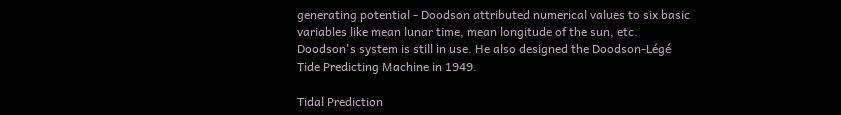generating potential - Doodson attributed numerical values to six basic variables like mean lunar time, mean longitude of the sun, etc. Doodson's system is still in use. He also designed the Doodson-Légé Tide Predicting Machine in 1949.

Tidal Prediction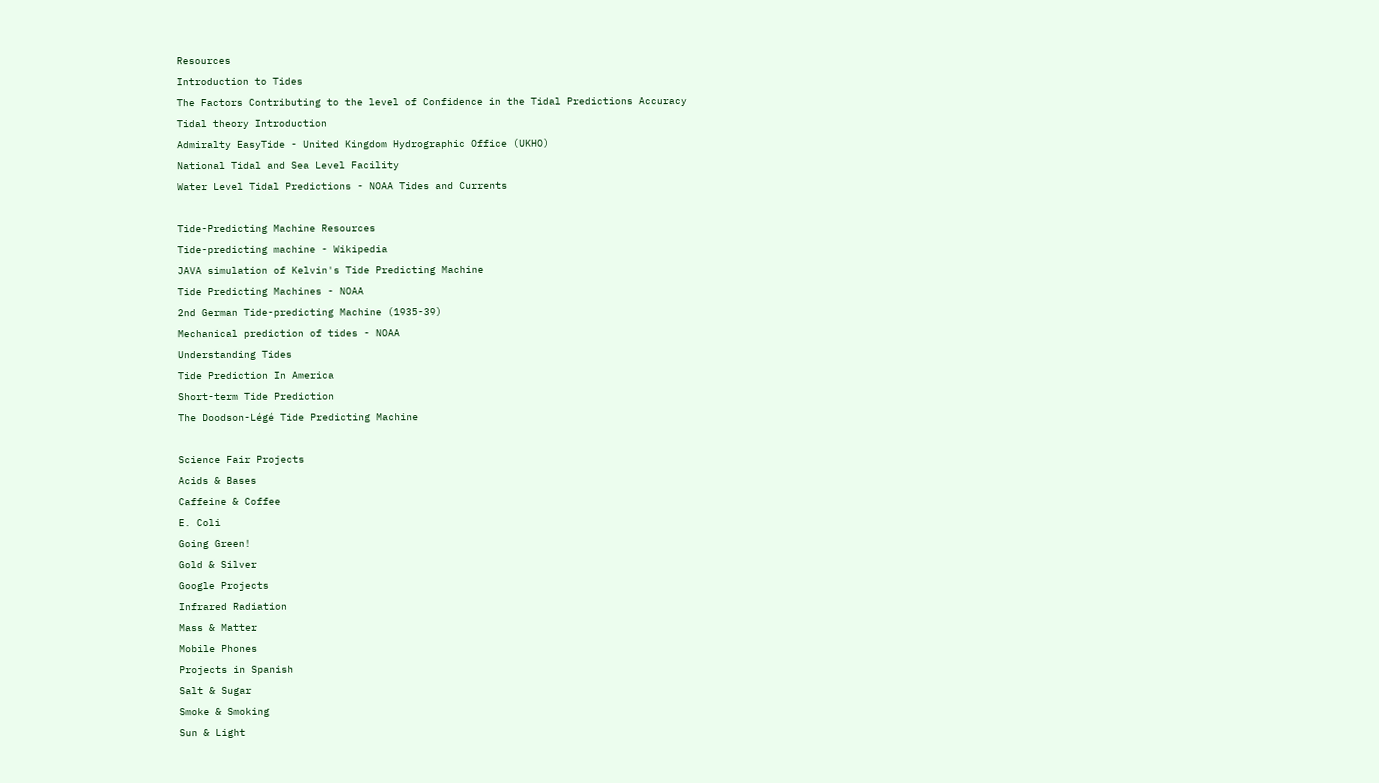Resources
Introduction to Tides
The Factors Contributing to the level of Confidence in the Tidal Predictions Accuracy
Tidal theory Introduction
Admiralty EasyTide - United Kingdom Hydrographic Office (UKHO)
National Tidal and Sea Level Facility
Water Level Tidal Predictions - NOAA Tides and Currents

Tide-Predicting Machine Resources
Tide-predicting machine - Wikipedia
JAVA simulation of Kelvin's Tide Predicting Machine
Tide Predicting Machines - NOAA
2nd German Tide-predicting Machine (1935-39)
Mechanical prediction of tides - NOAA
Understanding Tides
Tide Prediction In America
Short-term Tide Prediction
The Doodson-Légé Tide Predicting Machine

Science Fair Projects
Acids & Bases
Caffeine & Coffee
E. Coli
Going Green!
Gold & Silver
Google Projects
Infrared Radiation
Mass & Matter
Mobile Phones
Projects in Spanish
Salt & Sugar
Smoke & Smoking
Sun & Light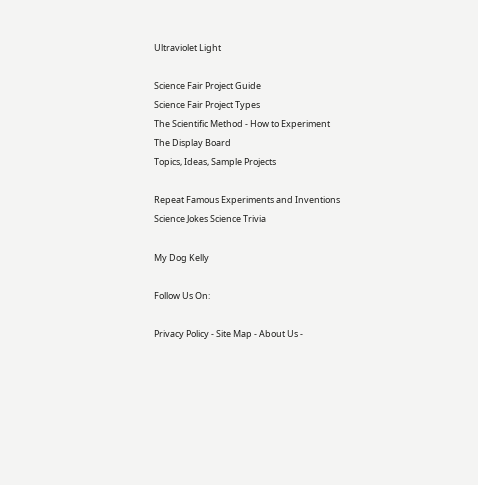Ultraviolet Light

Science Fair Project Guide
Science Fair Project Types
The Scientific Method - How to Experiment
The Display Board
Topics, Ideas, Sample Projects

Repeat Famous Experiments and Inventions
Science Jokes Science Trivia

My Dog Kelly

Follow Us On:

Privacy Policy - Site Map - About Us -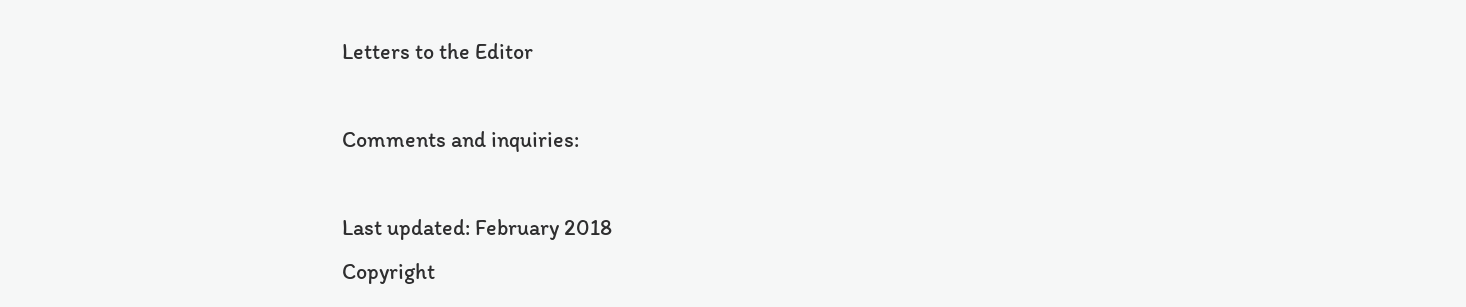Letters to the Editor

Comments and inquiries:

Last updated: February 2018
Copyright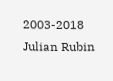2003-2018 Julian Rubin